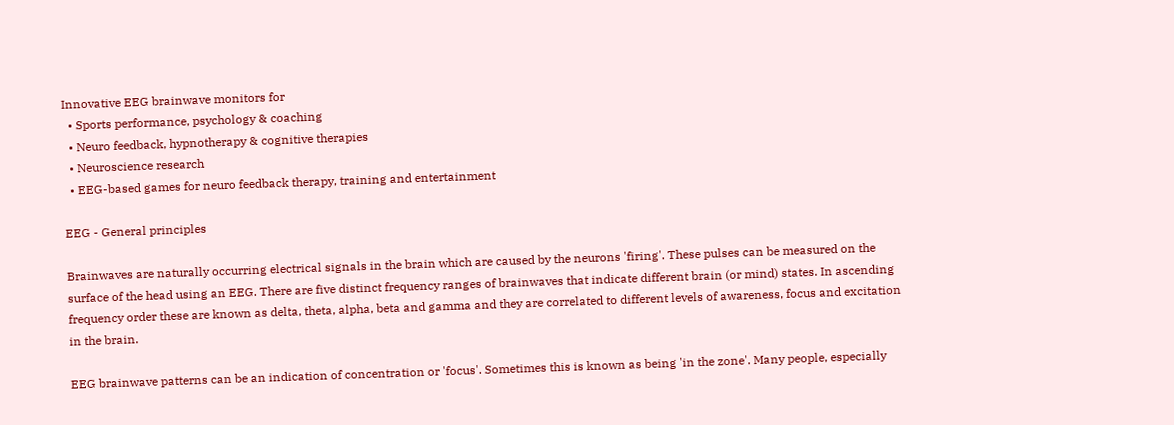Innovative EEG brainwave monitors for
  • Sports performance, psychology & coaching
  • Neuro feedback, hypnotherapy & cognitive therapies
  • Neuroscience research
  • EEG-based games for neuro feedback therapy, training and entertainment

EEG - General principles

Brainwaves are naturally occurring electrical signals in the brain which are caused by the neurons 'firing'. These pulses can be measured on the surface of the head using an EEG. There are five distinct frequency ranges of brainwaves that indicate different brain (or mind) states. In ascending frequency order these are known as delta, theta, alpha, beta and gamma and they are correlated to different levels of awareness, focus and excitation in the brain.

EEG brainwave patterns can be an indication of concentration or 'focus'. Sometimes this is known as being 'in the zone'. Many people, especially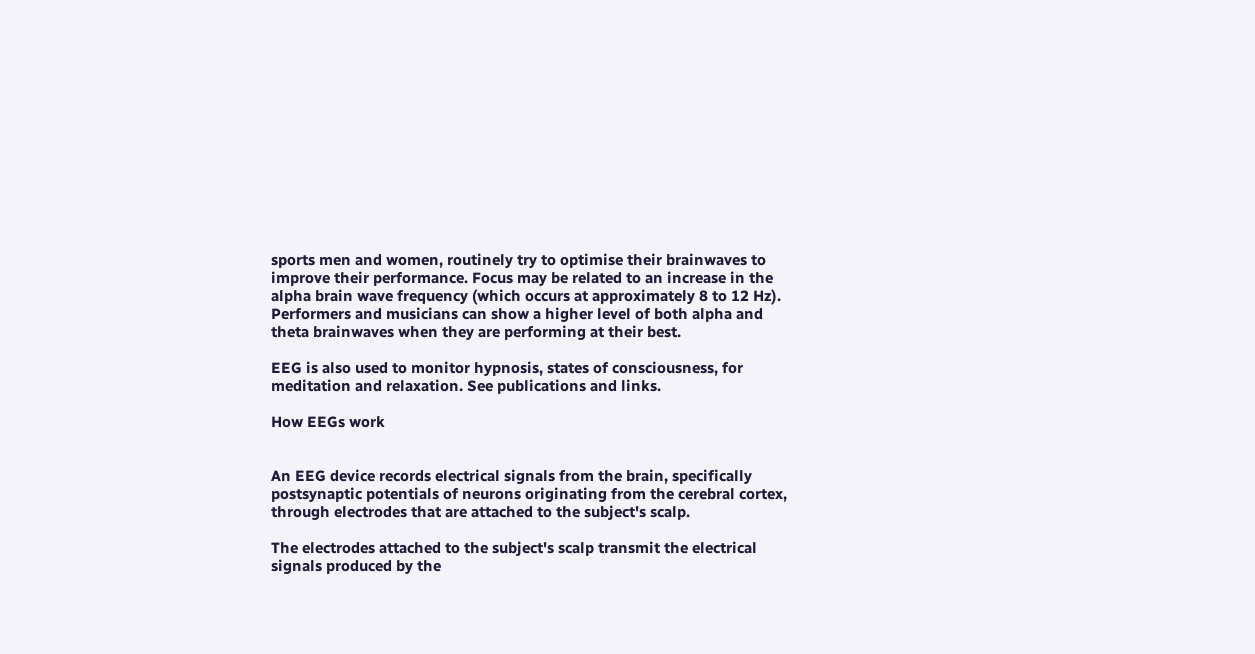sports men and women, routinely try to optimise their brainwaves to improve their performance. Focus may be related to an increase in the alpha brain wave frequency (which occurs at approximately 8 to 12 Hz). Performers and musicians can show a higher level of both alpha and theta brainwaves when they are performing at their best.

EEG is also used to monitor hypnosis, states of consciousness, for meditation and relaxation. See publications and links.

How EEGs work


An EEG device records electrical signals from the brain, specifically postsynaptic potentials of neurons originating from the cerebral cortex, through electrodes that are attached to the subject's scalp.

The electrodes attached to the subject's scalp transmit the electrical signals produced by the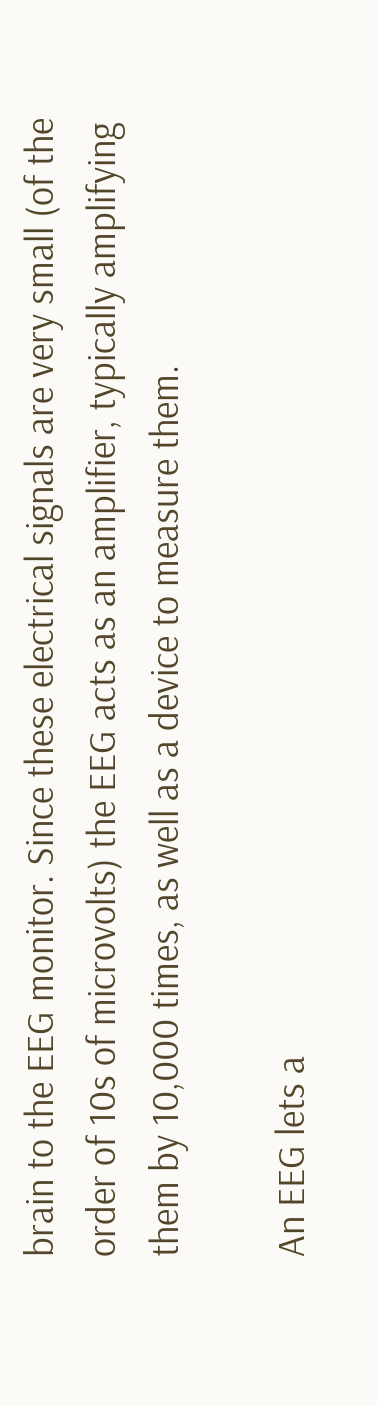brain to the EEG monitor. Since these electrical signals are very small (of the order of 10s of microvolts) the EEG acts as an amplifier, typically amplifying them by 10,000 times, as well as a device to measure them.

An EEG lets a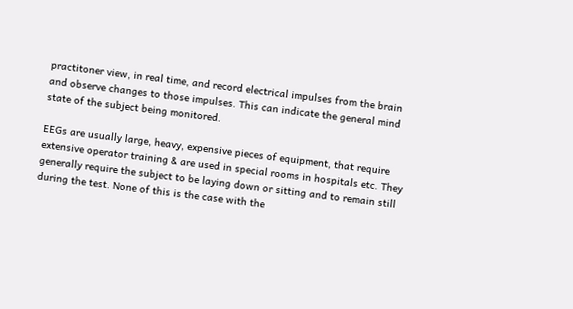practitoner view, in real time, and record electrical impulses from the brain and observe changes to those impulses. This can indicate the general mind state of the subject being monitored.

EEGs are usually large, heavy, expensive pieces of equipment, that require extensive operator training & are used in special rooms in hospitals etc. They generally require the subject to be laying down or sitting and to remain still during the test. None of this is the case with the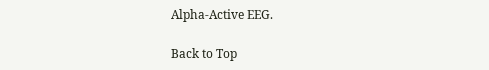Alpha-Active EEG.

Back to Top